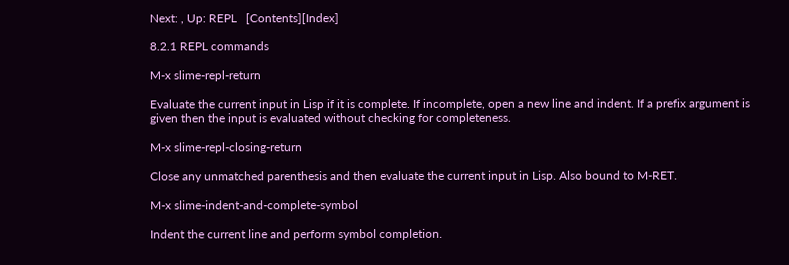Next: , Up: REPL   [Contents][Index]

8.2.1 REPL commands

M-x slime-repl-return

Evaluate the current input in Lisp if it is complete. If incomplete, open a new line and indent. If a prefix argument is given then the input is evaluated without checking for completeness.

M-x slime-repl-closing-return

Close any unmatched parenthesis and then evaluate the current input in Lisp. Also bound to M-RET.

M-x slime-indent-and-complete-symbol

Indent the current line and perform symbol completion.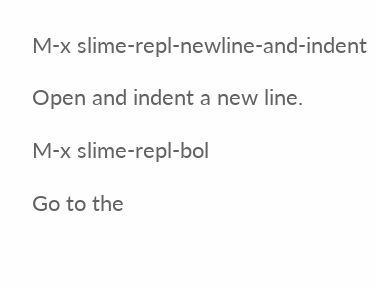M-x slime-repl-newline-and-indent

Open and indent a new line.

M-x slime-repl-bol

Go to the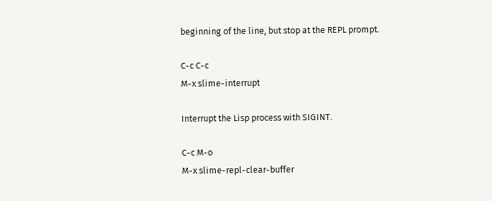beginning of the line, but stop at the REPL prompt.

C-c C-c
M-x slime-interrupt

Interrupt the Lisp process with SIGINT.

C-c M-o
M-x slime-repl-clear-buffer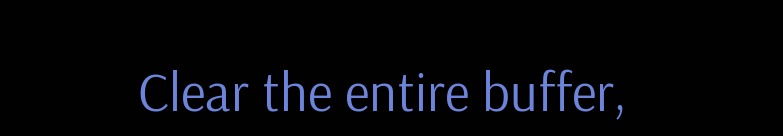Clear the entire buffer,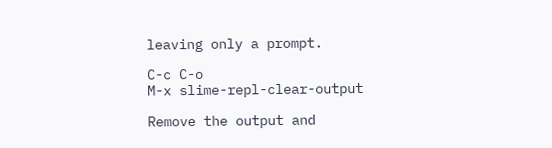leaving only a prompt.

C-c C-o
M-x slime-repl-clear-output

Remove the output and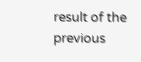result of the previous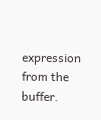expression from the buffer.